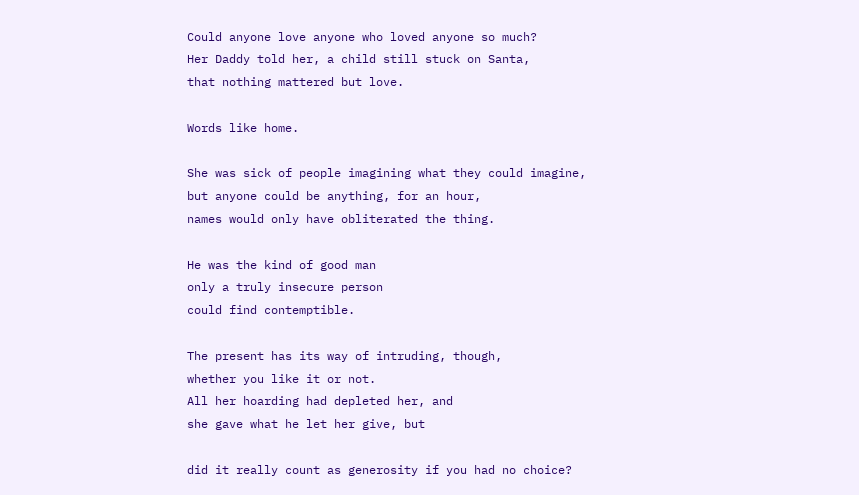Could anyone love anyone who loved anyone so much?
Her Daddy told her, a child still stuck on Santa,
that nothing mattered but love.

Words like home.

She was sick of people imagining what they could imagine,
but anyone could be anything, for an hour,
names would only have obliterated the thing.

He was the kind of good man
only a truly insecure person
could find contemptible.

The present has its way of intruding, though,
whether you like it or not.
All her hoarding had depleted her, and
she gave what he let her give, but

did it really count as generosity if you had no choice?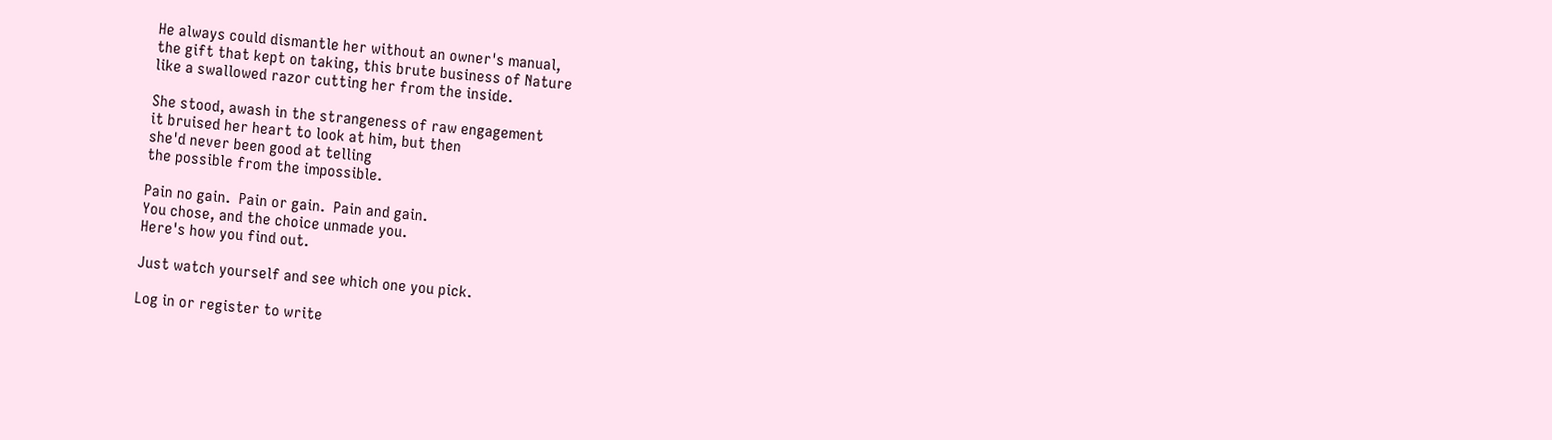He always could dismantle her without an owner's manual,
the gift that kept on taking, this brute business of Nature
like a swallowed razor cutting her from the inside.

She stood, awash in the strangeness of raw engagement
it bruised her heart to look at him, but then
she'd never been good at telling
the possible from the impossible.

Pain no gain.  Pain or gain.  Pain and gain.
You chose, and the choice unmade you.
Here's how you find out.

Just watch yourself and see which one you pick.

Log in or register to write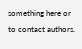something here or to contact authors.